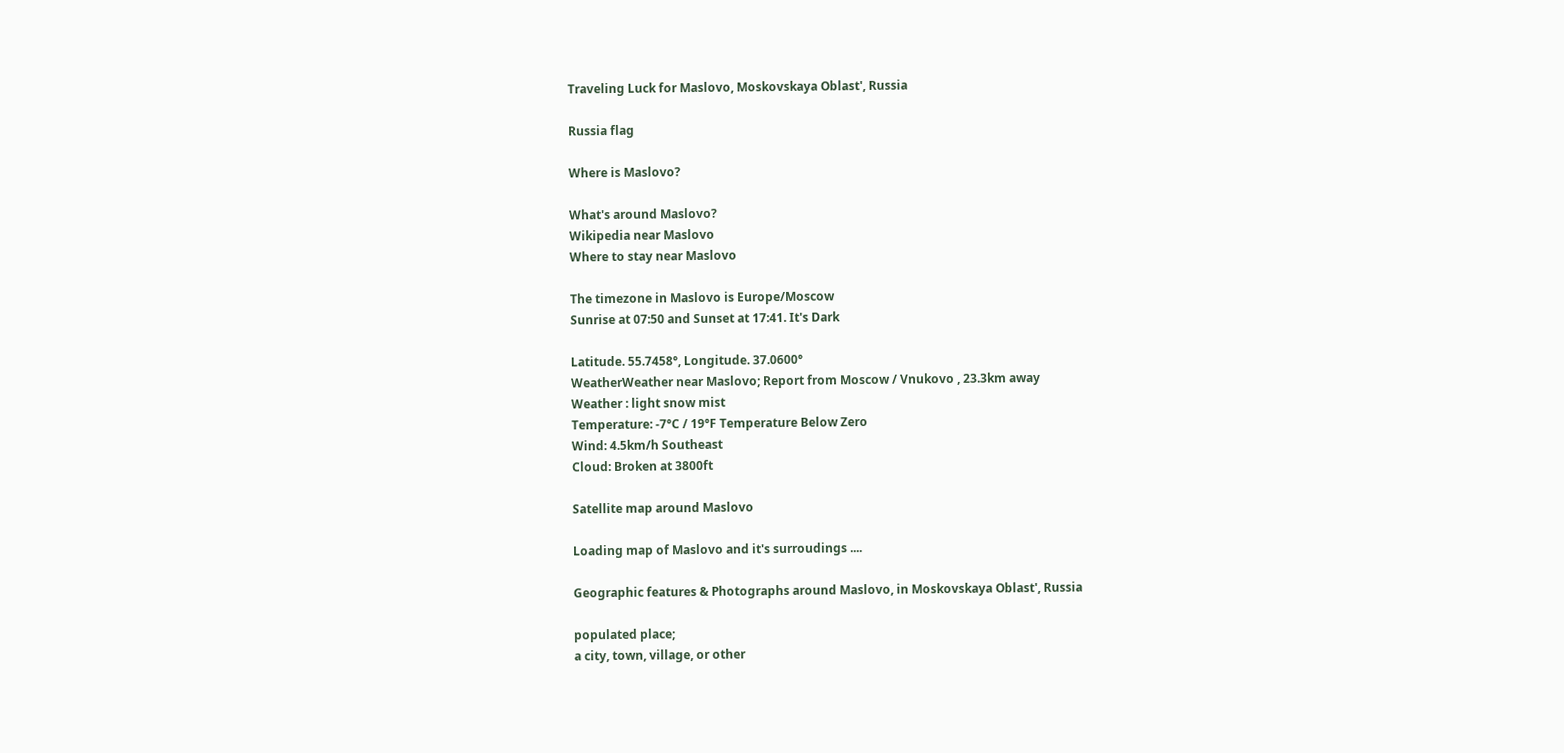Traveling Luck for Maslovo, Moskovskaya Oblast', Russia

Russia flag

Where is Maslovo?

What's around Maslovo?
Wikipedia near Maslovo
Where to stay near Maslovo

The timezone in Maslovo is Europe/Moscow
Sunrise at 07:50 and Sunset at 17:41. It's Dark

Latitude. 55.7458°, Longitude. 37.0600°
WeatherWeather near Maslovo; Report from Moscow / Vnukovo , 23.3km away
Weather : light snow mist
Temperature: -7°C / 19°F Temperature Below Zero
Wind: 4.5km/h Southeast
Cloud: Broken at 3800ft

Satellite map around Maslovo

Loading map of Maslovo and it's surroudings ....

Geographic features & Photographs around Maslovo, in Moskovskaya Oblast', Russia

populated place;
a city, town, village, or other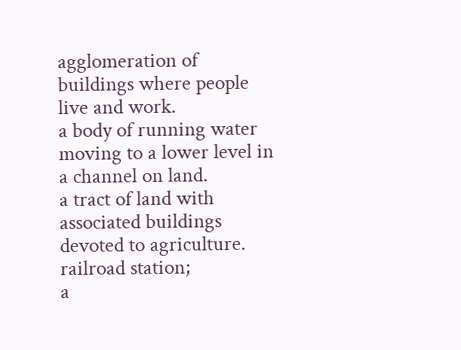agglomeration of buildings where people live and work.
a body of running water moving to a lower level in a channel on land.
a tract of land with associated buildings devoted to agriculture.
railroad station;
a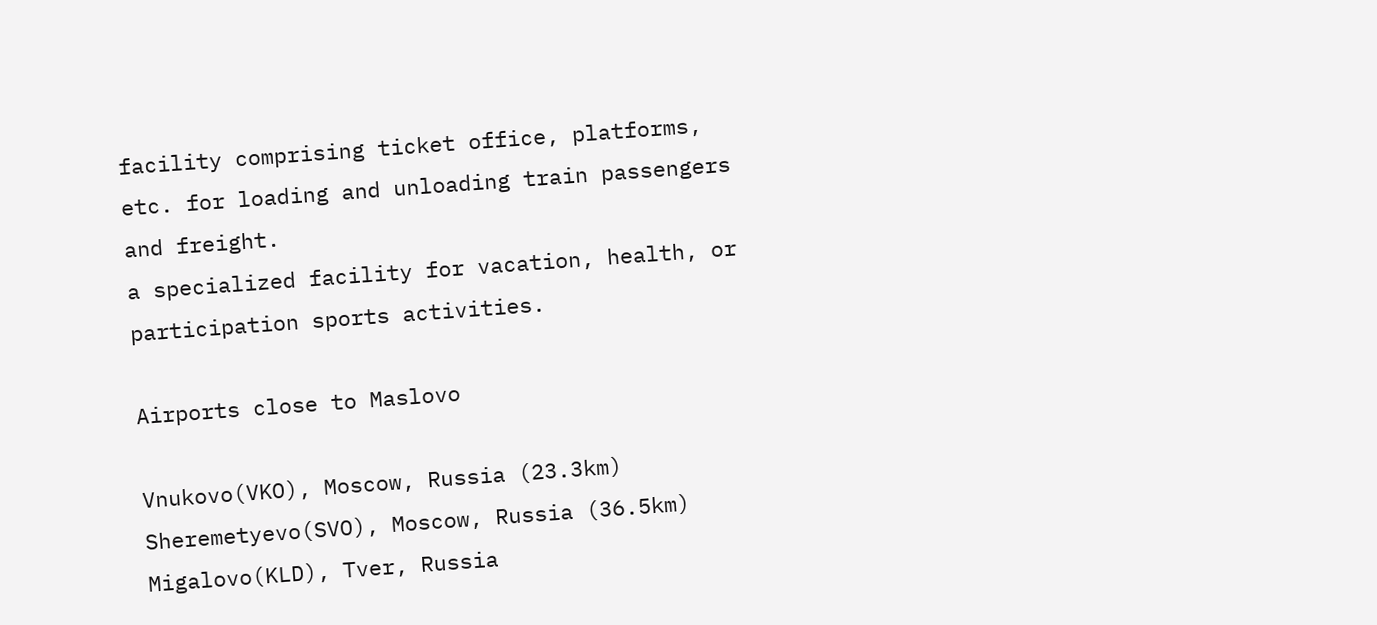facility comprising ticket office, platforms, etc. for loading and unloading train passengers and freight.
a specialized facility for vacation, health, or participation sports activities.

Airports close to Maslovo

Vnukovo(VKO), Moscow, Russia (23.3km)
Sheremetyevo(SVO), Moscow, Russia (36.5km)
Migalovo(KLD), Tver, Russia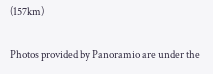(157km)

Photos provided by Panoramio are under the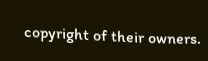copyright of their owners.